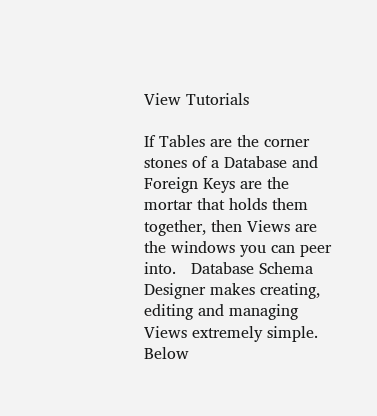View Tutorials

If Tables are the corner stones of a Database and Foreign Keys are the mortar that holds them together, then Views are the windows you can peer into.   Database Schema Designer makes creating, editing and managing Views extremely simple.   Below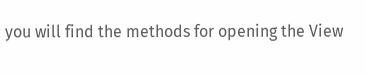you will find the methods for opening the View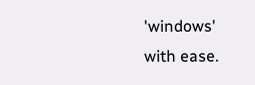'windows' with ease.